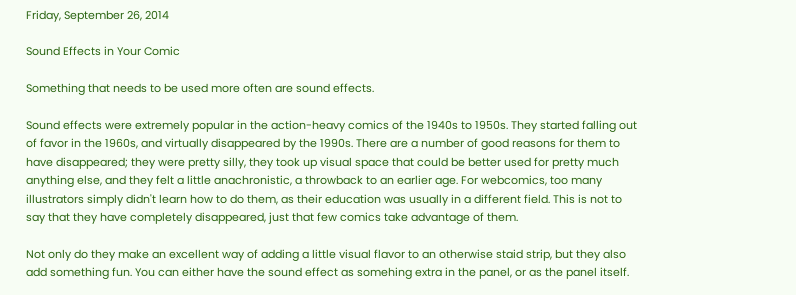Friday, September 26, 2014

Sound Effects in Your Comic

Something that needs to be used more often are sound effects.

Sound effects were extremely popular in the action-heavy comics of the 1940s to 1950s. They started falling out of favor in the 1960s, and virtually disappeared by the 1990s. There are a number of good reasons for them to have disappeared; they were pretty silly, they took up visual space that could be better used for pretty much anything else, and they felt a little anachronistic, a throwback to an earlier age. For webcomics, too many illustrators simply didn't learn how to do them, as their education was usually in a different field. This is not to say that they have completely disappeared, just that few comics take advantage of them.

Not only do they make an excellent way of adding a little visual flavor to an otherwise staid strip, but they also add something fun. You can either have the sound effect as somehing extra in the panel, or as the panel itself.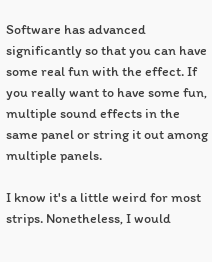Software has advanced significantly so that you can have some real fun with the effect. If you really want to have some fun, multiple sound effects in the same panel or string it out among multiple panels.

I know it's a little weird for most strips. Nonetheless, I would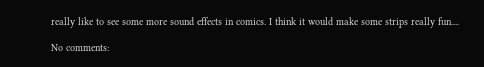really like to see some more sound effects in comics. I think it would make some strips really fun....

No comments: